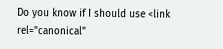Do you know if I should use <link rel="canonical"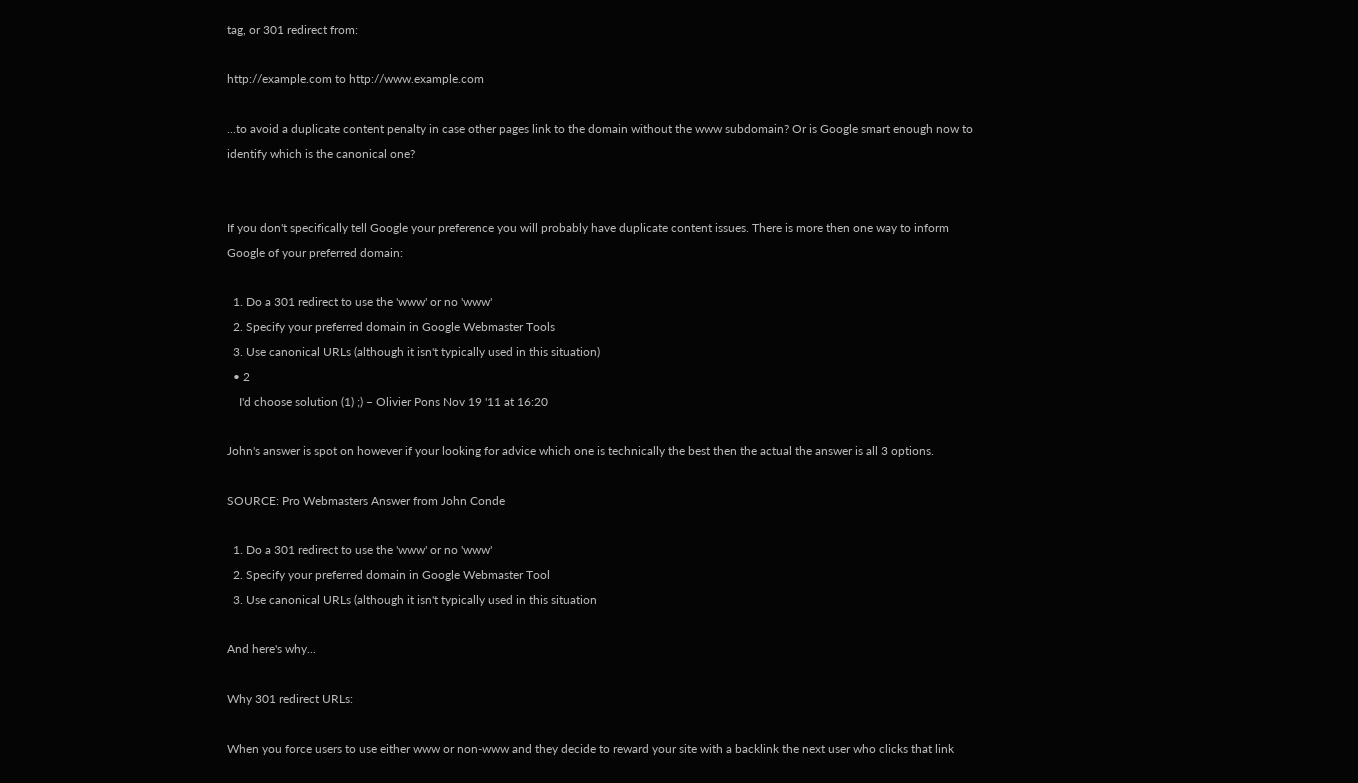tag, or 301 redirect from:

http://example.com to http://www.example.com

...to avoid a duplicate content penalty in case other pages link to the domain without the www subdomain? Or is Google smart enough now to identify which is the canonical one?


If you don't specifically tell Google your preference you will probably have duplicate content issues. There is more then one way to inform Google of your preferred domain:

  1. Do a 301 redirect to use the 'www' or no 'www'
  2. Specify your preferred domain in Google Webmaster Tools
  3. Use canonical URLs (although it isn't typically used in this situation)
  • 2
    I'd choose solution (1) ;) – Olivier Pons Nov 19 '11 at 16:20

John's answer is spot on however if your looking for advice which one is technically the best then the actual the answer is all 3 options.

SOURCE: Pro Webmasters Answer from John Conde

  1. Do a 301 redirect to use the 'www' or no 'www'
  2. Specify your preferred domain in Google Webmaster Tool
  3. Use canonical URLs (although it isn't typically used in this situation

And here's why...

Why 301 redirect URLs:

When you force users to use either www or non-www and they decide to reward your site with a backlink the next user who clicks that link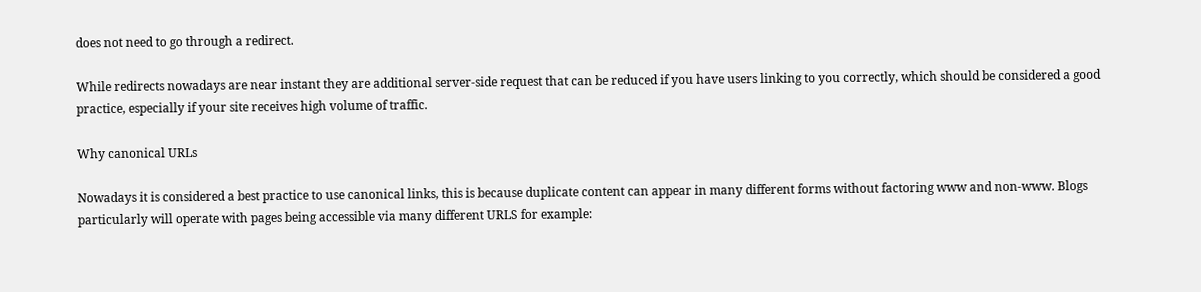does not need to go through a redirect.

While redirects nowadays are near instant they are additional server-side request that can be reduced if you have users linking to you correctly, which should be considered a good practice, especially if your site receives high volume of traffic.

Why canonical URLs

Nowadays it is considered a best practice to use canonical links, this is because duplicate content can appear in many different forms without factoring www and non-www. Blogs particularly will operate with pages being accessible via many different URLS for example: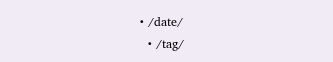• /date/
  • /tag/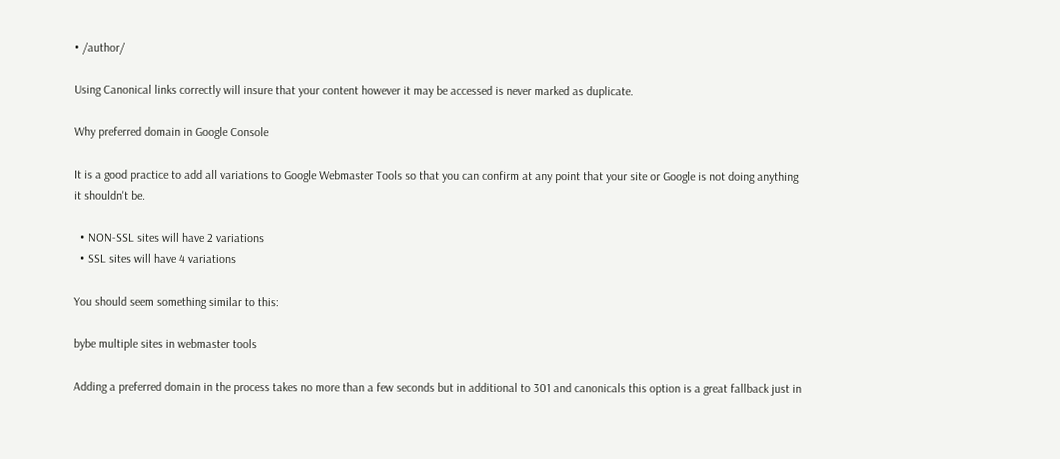• /author/

Using Canonical links correctly will insure that your content however it may be accessed is never marked as duplicate.

Why preferred domain in Google Console

It is a good practice to add all variations to Google Webmaster Tools so that you can confirm at any point that your site or Google is not doing anything it shouldn't be.

  • NON-SSL sites will have 2 variations
  • SSL sites will have 4 variations

You should seem something similar to this:

bybe multiple sites in webmaster tools

Adding a preferred domain in the process takes no more than a few seconds but in additional to 301 and canonicals this option is a great fallback just in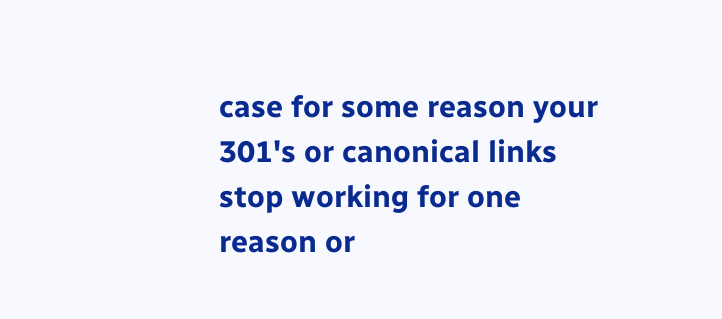case for some reason your 301's or canonical links stop working for one reason or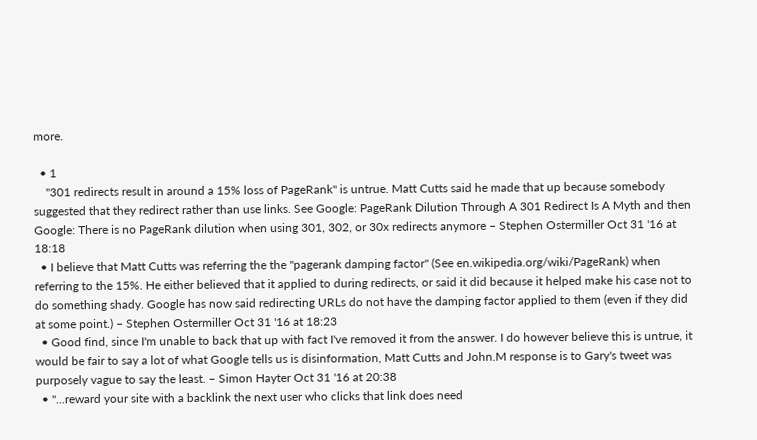more.

  • 1
    "301 redirects result in around a 15% loss of PageRank" is untrue. Matt Cutts said he made that up because somebody suggested that they redirect rather than use links. See Google: PageRank Dilution Through A 301 Redirect Is A Myth and then Google: There is no PageRank dilution when using 301, 302, or 30x redirects anymore – Stephen Ostermiller Oct 31 '16 at 18:18
  • I believe that Matt Cutts was referring the the "pagerank damping factor" (See en.wikipedia.org/wiki/PageRank) when referring to the 15%. He either believed that it applied to during redirects, or said it did because it helped make his case not to do something shady. Google has now said redirecting URLs do not have the damping factor applied to them (even if they did at some point.) – Stephen Ostermiller Oct 31 '16 at 18:23
  • Good find, since I'm unable to back that up with fact I've removed it from the answer. I do however believe this is untrue, it would be fair to say a lot of what Google tells us is disinformation, Matt Cutts and John.M response is to Gary's tweet was purposely vague to say the least. – Simon Hayter Oct 31 '16 at 20:38
  • "...reward your site with a backlink the next user who clicks that link does need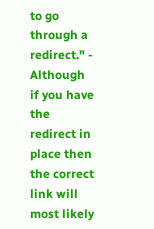to go through a redirect." - Although if you have the redirect in place then the correct link will most likely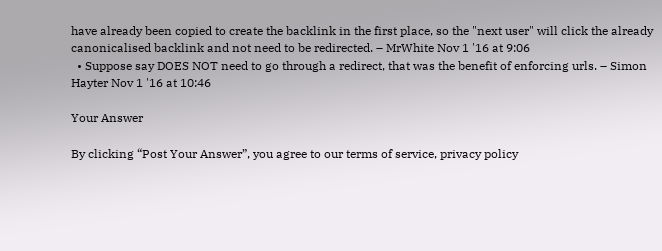have already been copied to create the backlink in the first place, so the "next user" will click the already canonicalised backlink and not need to be redirected. – MrWhite Nov 1 '16 at 9:06
  • Suppose say DOES NOT need to go through a redirect, that was the benefit of enforcing urls. – Simon Hayter Nov 1 '16 at 10:46

Your Answer

By clicking “Post Your Answer”, you agree to our terms of service, privacy policy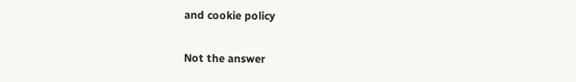and cookie policy

Not the answer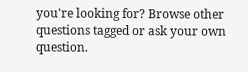you're looking for? Browse other questions tagged or ask your own question.